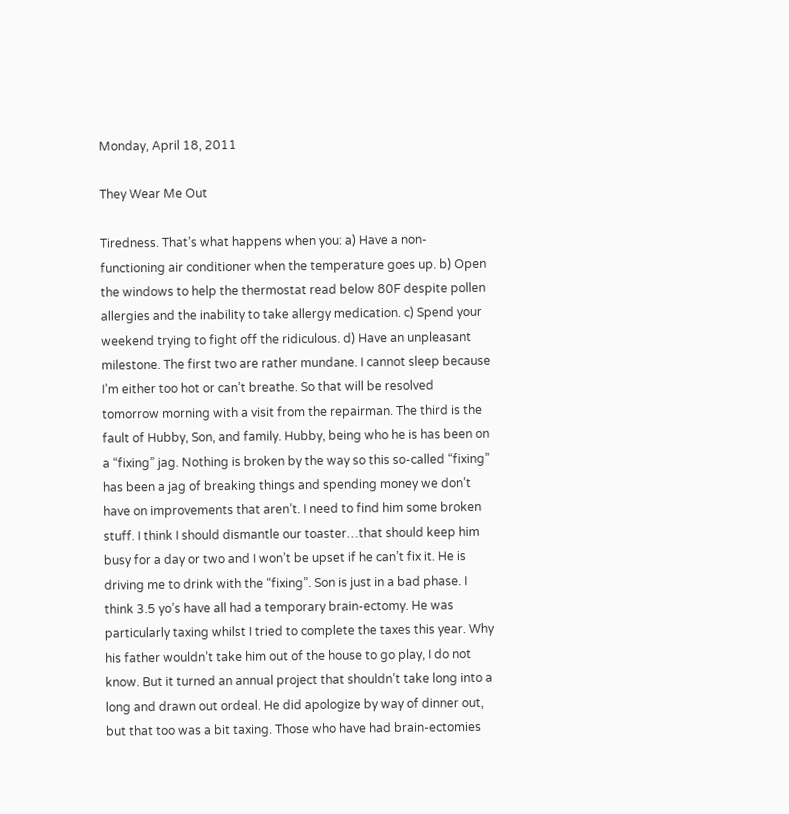Monday, April 18, 2011

They Wear Me Out

Tiredness. That’s what happens when you: a) Have a non-functioning air conditioner when the temperature goes up. b) Open the windows to help the thermostat read below 80F despite pollen allergies and the inability to take allergy medication. c) Spend your weekend trying to fight off the ridiculous. d) Have an unpleasant milestone. The first two are rather mundane. I cannot sleep because I’m either too hot or can’t breathe. So that will be resolved tomorrow morning with a visit from the repairman. The third is the fault of Hubby, Son, and family. Hubby, being who he is has been on a “fixing” jag. Nothing is broken by the way so this so-called “fixing” has been a jag of breaking things and spending money we don’t have on improvements that aren’t. I need to find him some broken stuff. I think I should dismantle our toaster…that should keep him busy for a day or two and I won’t be upset if he can’t fix it. He is driving me to drink with the “fixing”. Son is just in a bad phase. I think 3.5 yo’s have all had a temporary brain-ectomy. He was particularly taxing whilst I tried to complete the taxes this year. Why his father wouldn’t take him out of the house to go play, I do not know. But it turned an annual project that shouldn’t take long into a long and drawn out ordeal. He did apologize by way of dinner out, but that too was a bit taxing. Those who have had brain-ectomies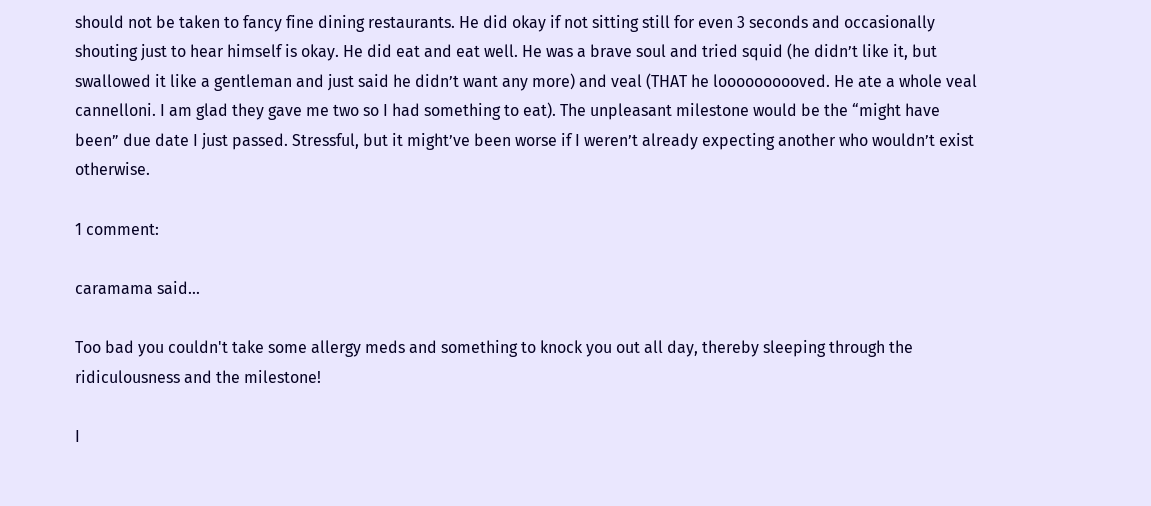should not be taken to fancy fine dining restaurants. He did okay if not sitting still for even 3 seconds and occasionally shouting just to hear himself is okay. He did eat and eat well. He was a brave soul and tried squid (he didn’t like it, but swallowed it like a gentleman and just said he didn’t want any more) and veal (THAT he loooooooooved. He ate a whole veal cannelloni. I am glad they gave me two so I had something to eat). The unpleasant milestone would be the “might have been” due date I just passed. Stressful, but it might’ve been worse if I weren’t already expecting another who wouldn’t exist otherwise.

1 comment:

caramama said...

Too bad you couldn't take some allergy meds and something to knock you out all day, thereby sleeping through the ridiculousness and the milestone!

I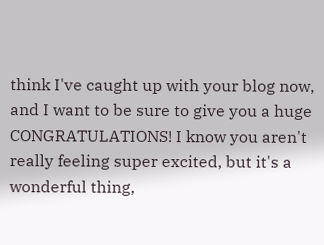think I've caught up with your blog now, and I want to be sure to give you a huge CONGRATULATIONS! I know you aren't really feeling super excited, but it's a wonderful thing,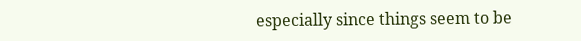especially since things seem to be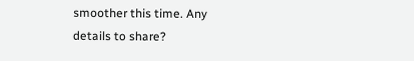smoother this time. Any details to share?